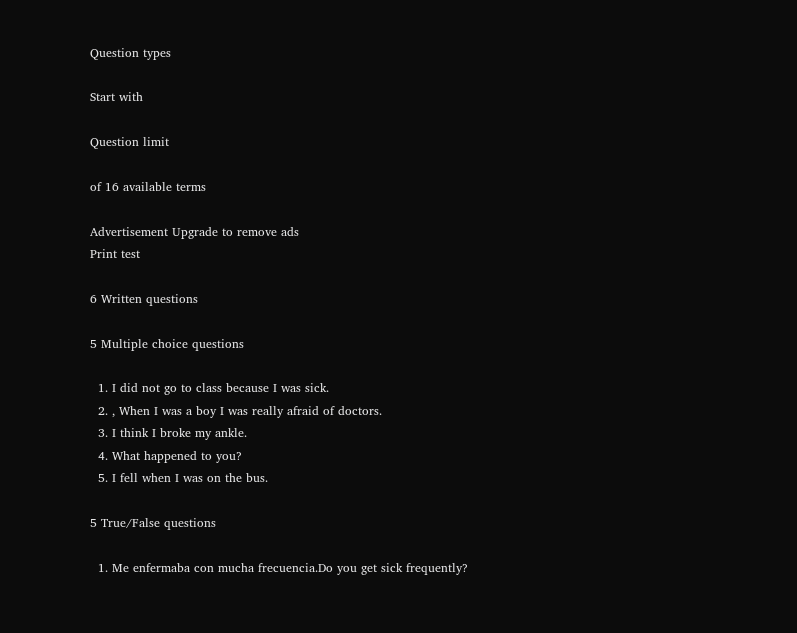Question types

Start with

Question limit

of 16 available terms

Advertisement Upgrade to remove ads
Print test

6 Written questions

5 Multiple choice questions

  1. I did not go to class because I was sick.
  2. , When I was a boy I was really afraid of doctors.
  3. I think I broke my ankle.
  4. What happened to you?
  5. I fell when I was on the bus.

5 True/False questions

  1. Me enfermaba con mucha frecuencia.Do you get sick frequently?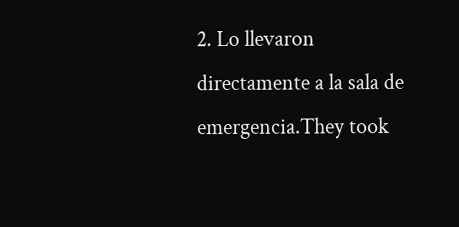2. Lo llevaron directamente a la sala de emergencia.They took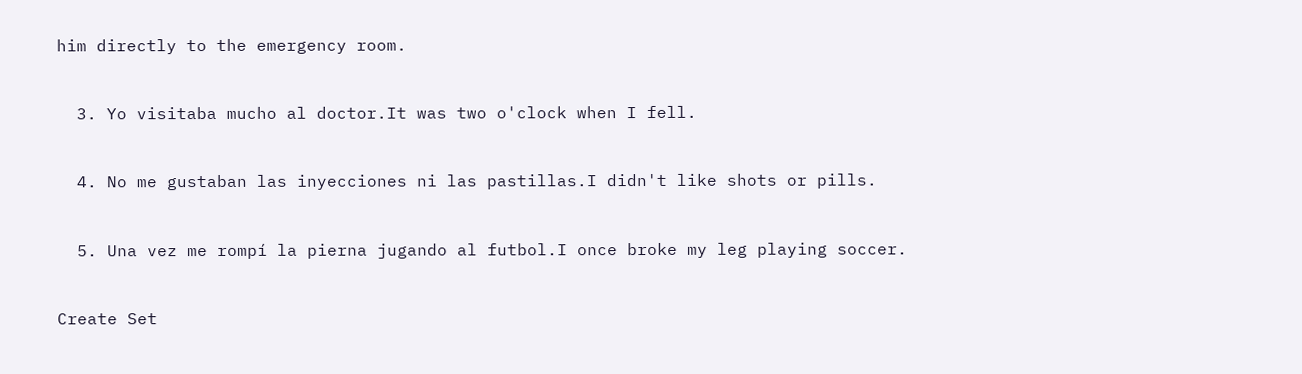him directly to the emergency room.


  3. Yo visitaba mucho al doctor.It was two o'clock when I fell.


  4. No me gustaban las inyecciones ni las pastillas.I didn't like shots or pills.


  5. Una vez me rompí la pierna jugando al futbol.I once broke my leg playing soccer.


Create Set